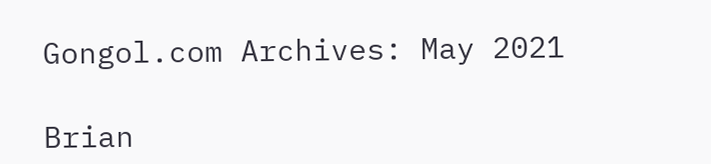Gongol.com Archives: May 2021

Brian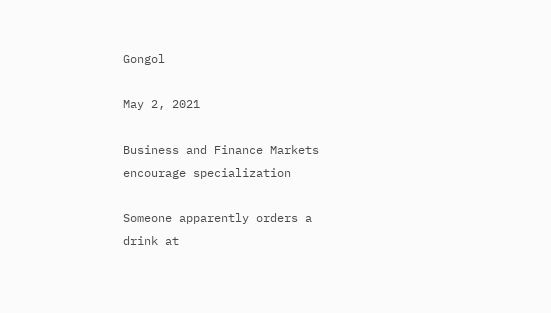Gongol

May 2, 2021

Business and Finance Markets encourage specialization

Someone apparently orders a drink at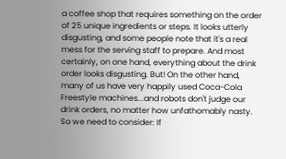a coffee shop that requires something on the order of 25 unique ingredients or steps. It looks utterly disgusting, and some people note that it's a real mess for the serving staff to prepare. And most certainly, on one hand, everything about the drink order looks disgusting. But! On the other hand, many of us have very happily used Coca-Cola Freestyle machines...and robots don't judge our drink orders, no matter how unfathomably nasty. So we need to consider: If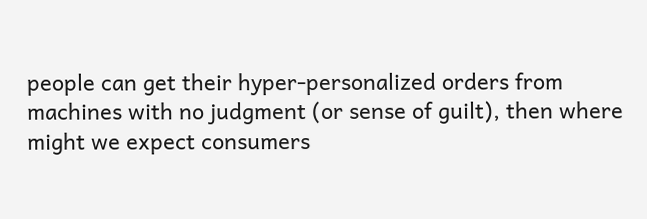people can get their hyper-personalized orders from machines with no judgment (or sense of guilt), then where might we expect consumers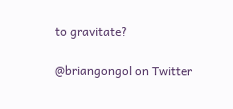to gravitate?

@briangongol on Twitter